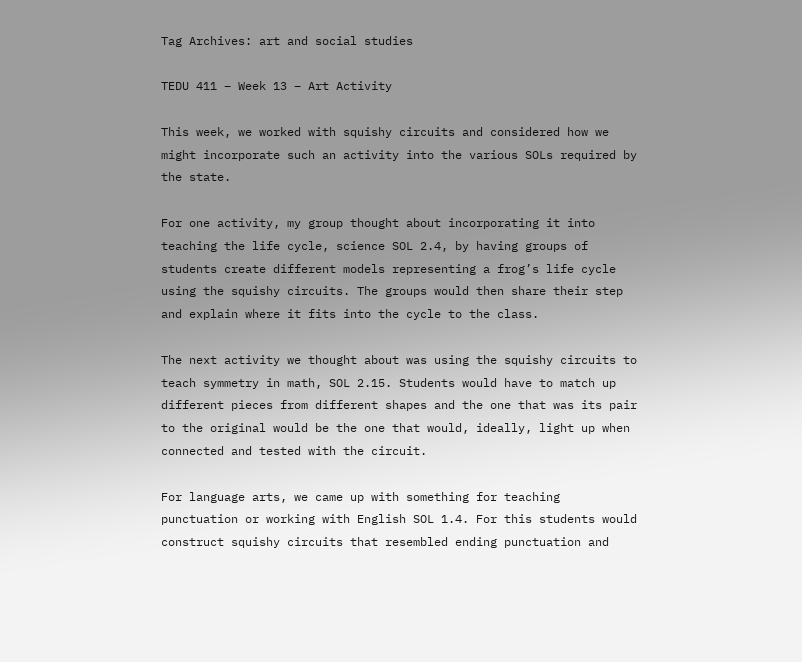Tag Archives: art and social studies

TEDU 411 – Week 13 – Art Activity

This week, we worked with squishy circuits and considered how we might incorporate such an activity into the various SOLs required by the state.

For one activity, my group thought about incorporating it into teaching the life cycle, science SOL 2.4, by having groups of students create different models representing a frog’s life cycle using the squishy circuits. The groups would then share their step and explain where it fits into the cycle to the class.

The next activity we thought about was using the squishy circuits to teach symmetry in math, SOL 2.15. Students would have to match up different pieces from different shapes and the one that was its pair to the original would be the one that would, ideally, light up when connected and tested with the circuit.

For language arts, we came up with something for teaching punctuation or working with English SOL 1.4. For this students would construct squishy circuits that resembled ending punctuation and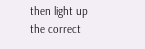then light up the correct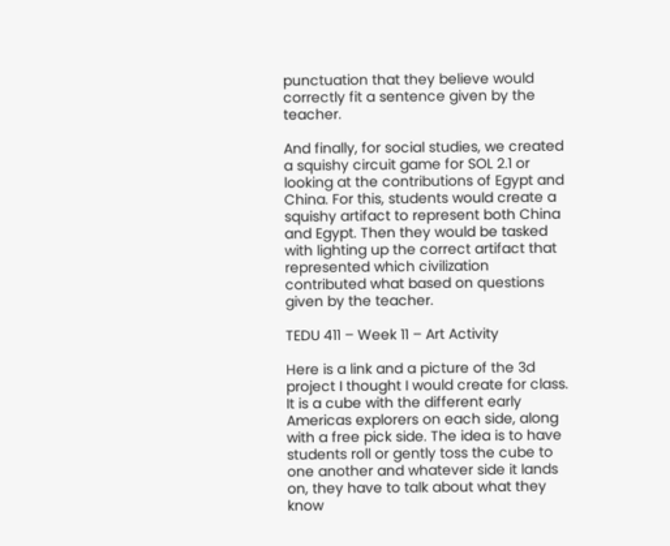punctuation that they believe would correctly fit a sentence given by the teacher.

And finally, for social studies, we created a squishy circuit game for SOL 2.1 or looking at the contributions of Egypt and China. For this, students would create a squishy artifact to represent both China and Egypt. Then they would be tasked with lighting up the correct artifact that represented which civilization contributed what based on questions given by the teacher.

TEDU 411 – Week 11 – Art Activity

Here is a link and a picture of the 3d project I thought I would create for class. It is a cube with the different early Americas explorers on each side, along with a free pick side. The idea is to have students roll or gently toss the cube to one another and whatever side it lands on, they have to talk about what they know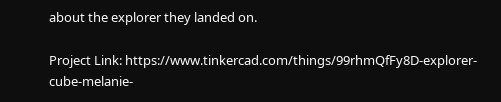about the explorer they landed on.

Project Link: https://www.tinkercad.com/things/99rhmQfFy8D-explorer-cube-melanie-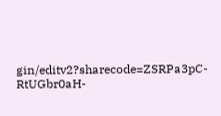gin/editv2?sharecode=ZSRPa3pC-RtUGbr0aH-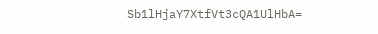Sb1lHjaY7XtfVt3cQA1UlHbA=